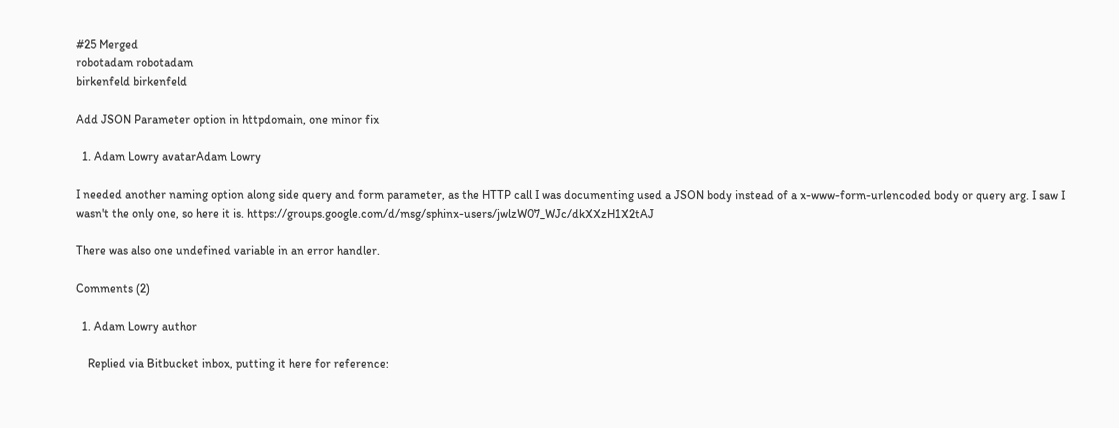#25 Merged
robotadam robotadam
birkenfeld birkenfeld

Add JSON Parameter option in httpdomain, one minor fix

  1. Adam Lowry avatarAdam Lowry

I needed another naming option along side query and form parameter, as the HTTP call I was documenting used a JSON body instead of a x-www-form-urlencoded body or query arg. I saw I wasn't the only one, so here it is. https://groups.google.com/d/msg/sphinx-users/jwlzW07_WJc/dkXXzH1X2tAJ

There was also one undefined variable in an error handler.

Comments (2)

  1. Adam Lowry author

    Replied via Bitbucket inbox, putting it here for reference: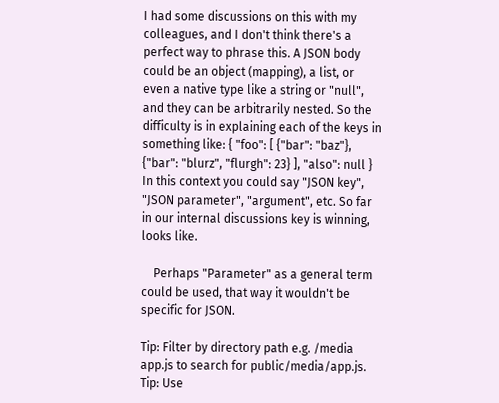I had some discussions on this with my colleagues, and I don't think there's a perfect way to phrase this. A JSON body could be an object (mapping), a list, or even a native type like a string or "null", and they can be arbitrarily nested. So the difficulty is in explaining each of the keys in something like: { "foo": [ {"bar": "baz"}, {"bar": "blurz", "flurgh": 23} ], "also": null } In this context you could say "JSON key", "JSON parameter", "argument", etc. So far in our internal discussions key is winning, looks like.

    Perhaps "Parameter" as a general term could be used, that way it wouldn't be specific for JSON.

Tip: Filter by directory path e.g. /media app.js to search for public/media/app.js.
Tip: Use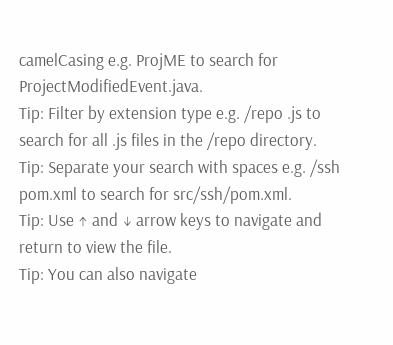camelCasing e.g. ProjME to search for ProjectModifiedEvent.java.
Tip: Filter by extension type e.g. /repo .js to search for all .js files in the /repo directory.
Tip: Separate your search with spaces e.g. /ssh pom.xml to search for src/ssh/pom.xml.
Tip: Use ↑ and ↓ arrow keys to navigate and return to view the file.
Tip: You can also navigate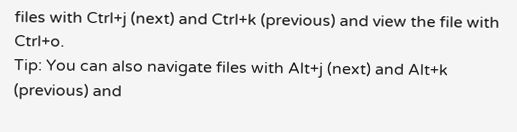files with Ctrl+j (next) and Ctrl+k (previous) and view the file with Ctrl+o.
Tip: You can also navigate files with Alt+j (next) and Alt+k (previous) and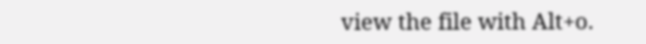view the file with Alt+o.